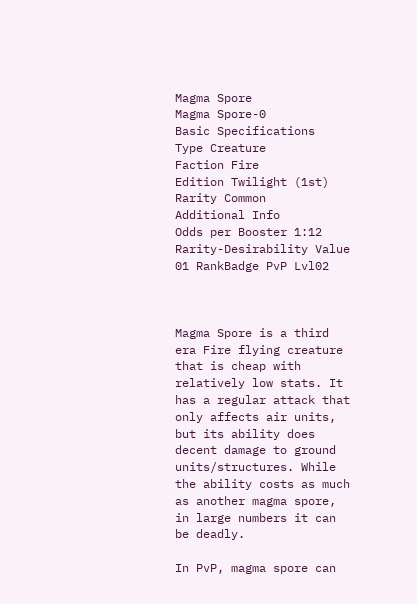Magma Spore
Magma Spore-0
Basic Specifications
Type Creature
Faction Fire
Edition Twilight (1st)
Rarity Common
Additional Info
Odds per Booster 1:12
Rarity-Desirability Value 01 RankBadge PvP Lvl02



Magma Spore is a third era Fire flying creature that is cheap with relatively low stats. It has a regular attack that only affects air units, but its ability does decent damage to ground units/structures. While the ability costs as much as another magma spore, in large numbers it can be deadly.

In PvP, magma spore can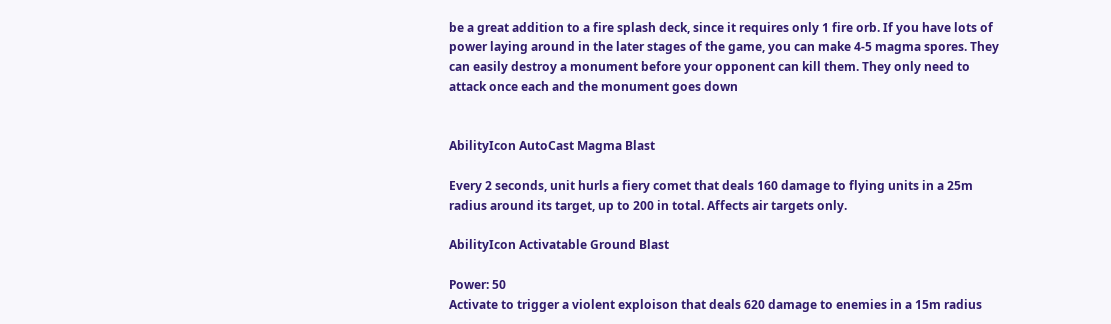be a great addition to a fire splash deck, since it requires only 1 fire orb. If you have lots of power laying around in the later stages of the game, you can make 4-5 magma spores. They can easily destroy a monument before your opponent can kill them. They only need to attack once each and the monument goes down


AbilityIcon AutoCast Magma Blast

Every 2 seconds, unit hurls a fiery comet that deals 160 damage to flying units in a 25m radius around its target, up to 200 in total. Affects air targets only.

AbilityIcon Activatable Ground Blast

Power: 50
Activate to trigger a violent exploison that deals 620 damage to enemies in a 15m radius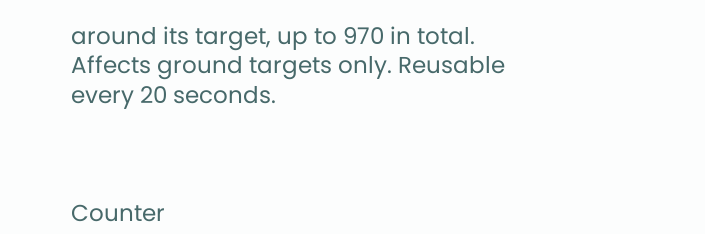around its target, up to 970 in total. Affects ground targets only. Reusable every 20 seconds.



Counter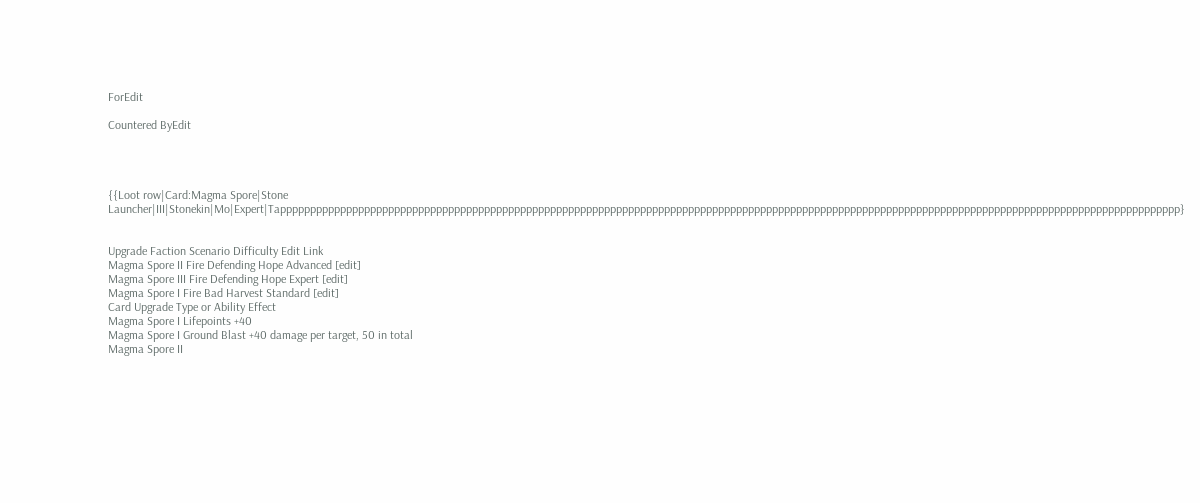ForEdit

Countered ByEdit




{{Loot row|Card:Magma Spore|Stone Launcher|III|Stonekin|Mo|Expert|Tapppppppppppppppppppppppppppppppppppppppppppppppppppppppppppppppppppppppppppppppppppppppppppppppppppppppppppppppppppppppppppppppppppppppppppppppppppppp}


Upgrade Faction Scenario Difficulty Edit Link
Magma Spore II Fire Defending Hope Advanced [edit]
Magma Spore III Fire Defending Hope Expert [edit]
Magma Spore I Fire Bad Harvest Standard [edit]
Card Upgrade Type or Ability Effect
Magma Spore I Lifepoints +40
Magma Spore I Ground Blast +40 damage per target, 50 in total
Magma Spore II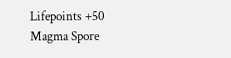Lifepoints +50
Magma Spore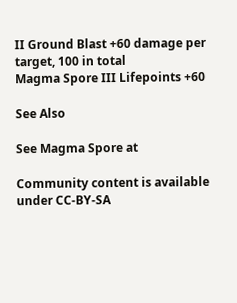II Ground Blast +60 damage per target, 100 in total
Magma Spore III Lifepoints +60

See Also

See Magma Spore at

Community content is available under CC-BY-SA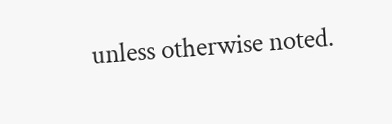unless otherwise noted.